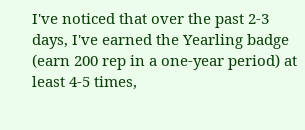I've noticed that over the past 2-3 days, I've earned the Yearling badge (earn 200 rep in a one-year period) at least 4-5 times,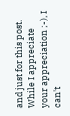and just for this post. While I appreciate your appreciation ;-), I can't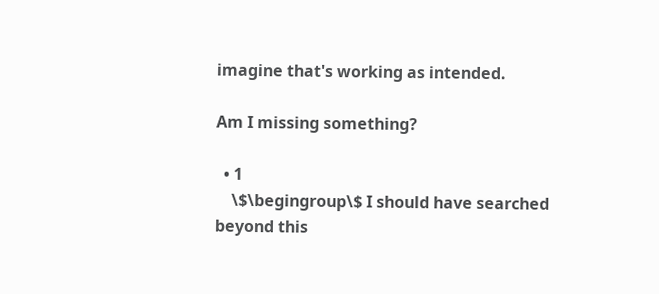imagine that's working as intended.

Am I missing something?

  • 1
    \$\begingroup\$ I should have searched beyond this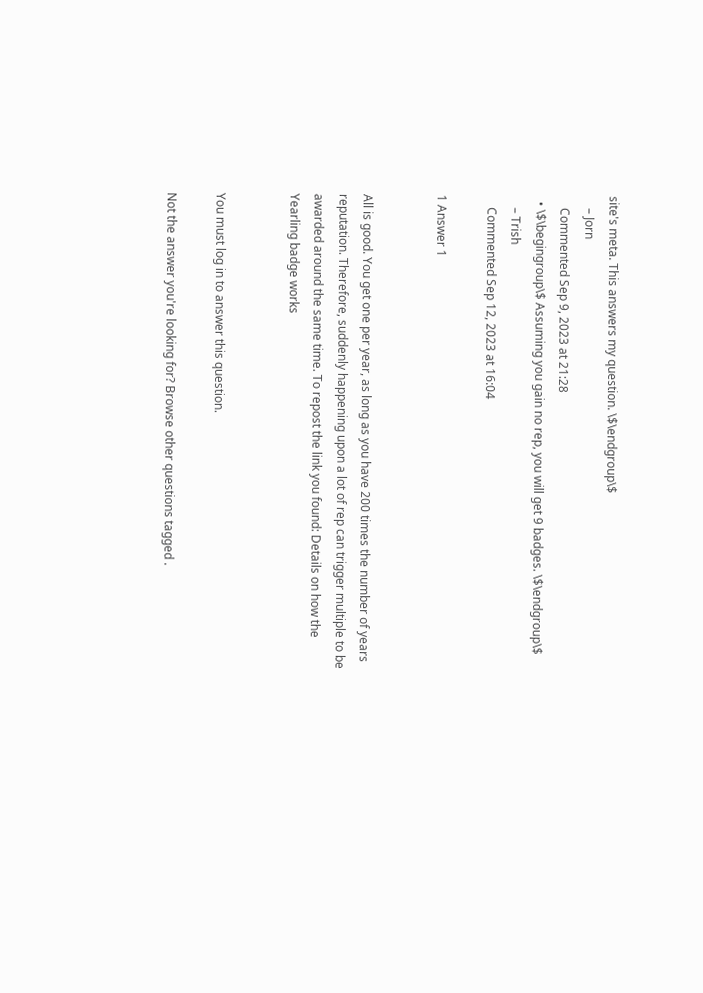site's meta. This answers my question. \$\endgroup\$
    – Jorn
    Commented Sep 9, 2023 at 21:28
  • \$\begingroup\$ Assuming you gain no rep, you will get 9 badges. \$\endgroup\$
    – Trish
    Commented Sep 12, 2023 at 16:04

1 Answer 1


All is good. You get one per year, as long as you have 200 times the number of years reputation. Therefore, suddenly happening upon a lot of rep can trigger multiple to be awarded around the same time. To repost the link you found: Details on how the Yearling badge works


You must log in to answer this question.

Not the answer you're looking for? Browse other questions tagged .